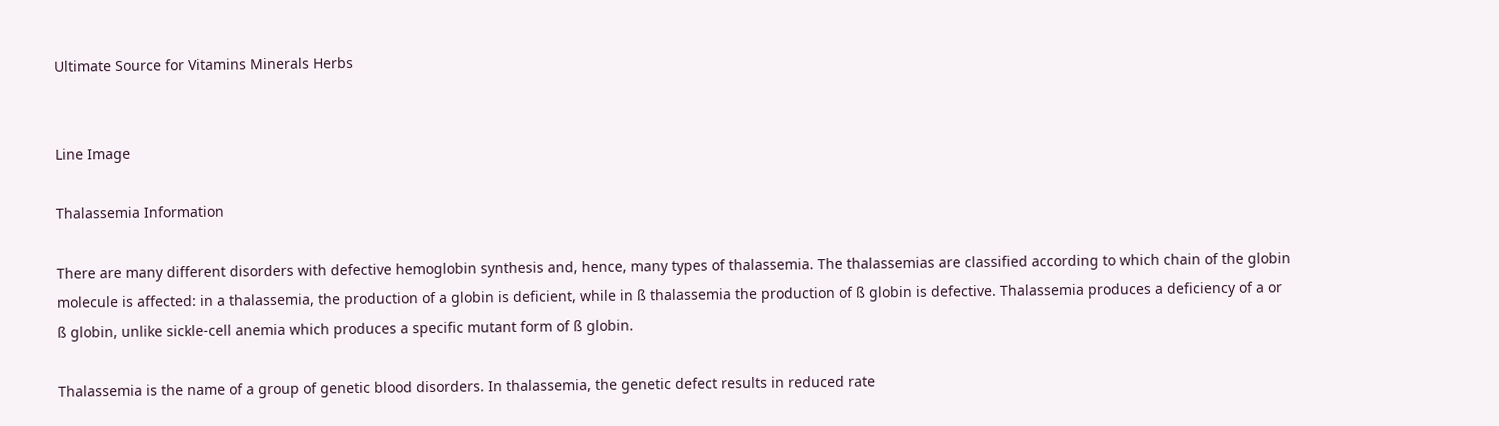Ultimate Source for Vitamins Minerals Herbs


Line Image

Thalassemia Information

There are many different disorders with defective hemoglobin synthesis and, hence, many types of thalassemia. The thalassemias are classified according to which chain of the globin molecule is affected: in a thalassemia, the production of a globin is deficient, while in ß thalassemia the production of ß globin is defective. Thalassemia produces a deficiency of a or ß globin, unlike sickle-cell anemia which produces a specific mutant form of ß globin.

Thalassemia is the name of a group of genetic blood disorders. In thalassemia, the genetic defect results in reduced rate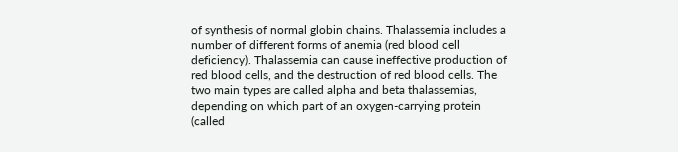of synthesis of normal globin chains. Thalassemia includes a number of different forms of anemia (red blood cell deficiency). Thalassemia can cause ineffective production of red blood cells, and the destruction of red blood cells. The two main types are called alpha and beta thalassemias, depending on which part of an oxygen-carrying protein (called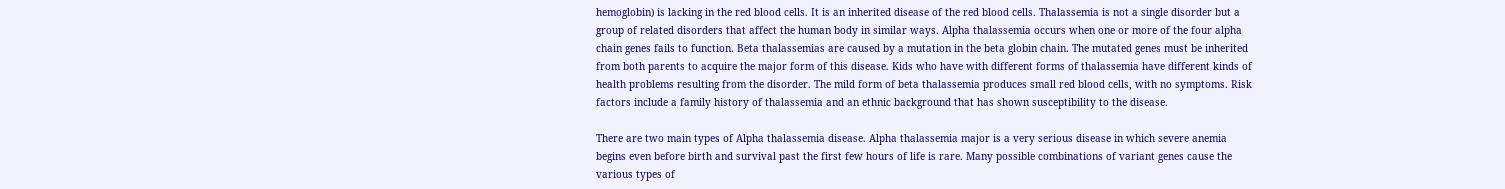hemoglobin) is lacking in the red blood cells. It is an inherited disease of the red blood cells. Thalassemia is not a single disorder but a group of related disorders that affect the human body in similar ways. Alpha thalassemia occurs when one or more of the four alpha chain genes fails to function. Beta thalassemias are caused by a mutation in the beta globin chain. The mutated genes must be inherited from both parents to acquire the major form of this disease. Kids who have with different forms of thalassemia have different kinds of health problems resulting from the disorder. The mild form of beta thalassemia produces small red blood cells, with no symptoms. Risk factors include a family history of thalassemia and an ethnic background that has shown susceptibility to the disease.

There are two main types of Alpha thalassemia disease. Alpha thalassemia major is a very serious disease in which severe anemia begins even before birth and survival past the first few hours of life is rare. Many possible combinations of variant genes cause the various types of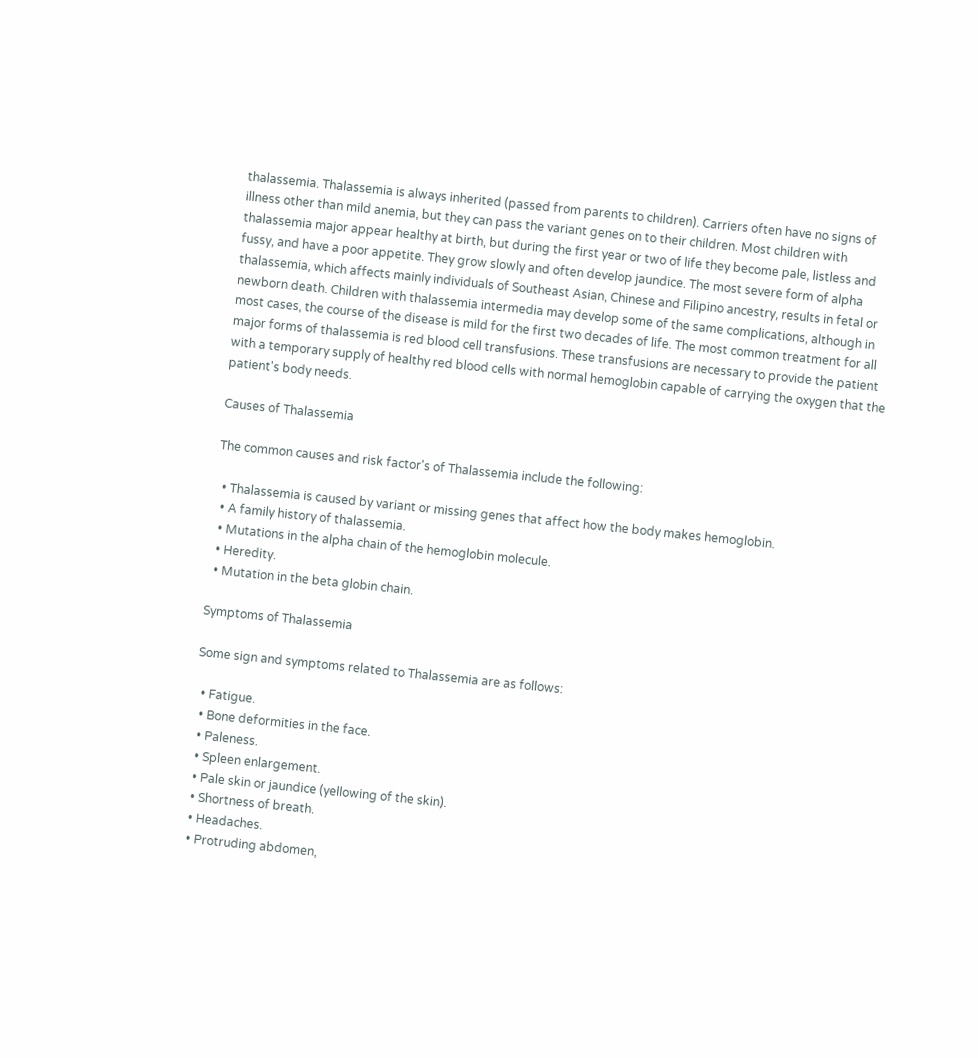thalassemia. Thalassemia is always inherited (passed from parents to children). Carriers often have no signs of illness other than mild anemia, but they can pass the variant genes on to their children. Most children with thalassemia major appear healthy at birth, but during the first year or two of life they become pale, listless and fussy, and have a poor appetite. They grow slowly and often develop jaundice. The most severe form of alpha thalassemia, which affects mainly individuals of Southeast Asian, Chinese and Filipino ancestry, results in fetal or newborn death. Children with thalassemia intermedia may develop some of the same complications, although in most cases, the course of the disease is mild for the first two decades of life. The most common treatment for all major forms of thalassemia is red blood cell transfusions. These transfusions are necessary to provide the patient with a temporary supply of healthy red blood cells with normal hemoglobin capable of carrying the oxygen that the patient's body needs.

Causes of Thalassemia

The common causes and risk factor's of Thalassemia include the following:

  • Thalassemia is caused by variant or missing genes that affect how the body makes hemoglobin.
  • A family history of thalassemia.
  • Mutations in the alpha chain of the hemoglobin molecule.
  • Heredity.
  • Mutation in the beta globin chain.

Symptoms of Thalassemia

Some sign and symptoms related to Thalassemia are as follows:

  • Fatigue.
  • Bone deformities in the face.
  • Paleness.
  • Spleen enlargement.
  • Pale skin or jaundice (yellowing of the skin).
  • Shortness of breath.
  • Headaches.
  • Protruding abdomen,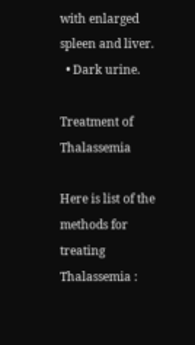with enlarged spleen and liver.
  • Dark urine.

Treatment of Thalassemia

Here is list of the methods for treating Thalassemia :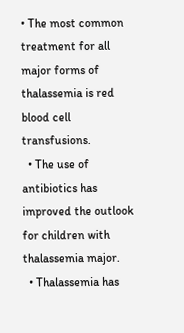• The most common treatment for all major forms of thalassemia is red blood cell transfusions.
  • The use of antibiotics has improved the outlook for children with thalassemia major.
  • Thalassemia has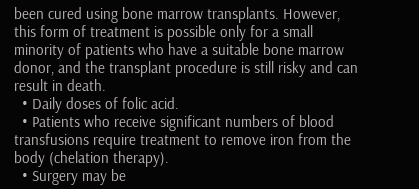been cured using bone marrow transplants. However, this form of treatment is possible only for a small minority of patients who have a suitable bone marrow donor, and the transplant procedure is still risky and can result in death.
  • Daily doses of folic acid.
  • Patients who receive significant numbers of blood transfusions require treatment to remove iron from the body (chelation therapy).
  • Surgery may be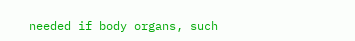needed if body organs, such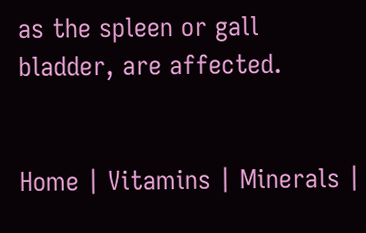as the spleen or gall bladder, are affected.


Home | Vitamins | Minerals |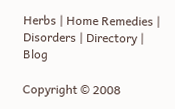Herbs | Home Remedies | Disorders | Directory | Blog

Copyright © 2008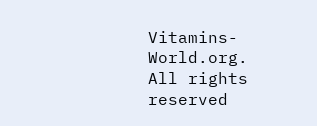Vitamins-World.org. All rights reserved